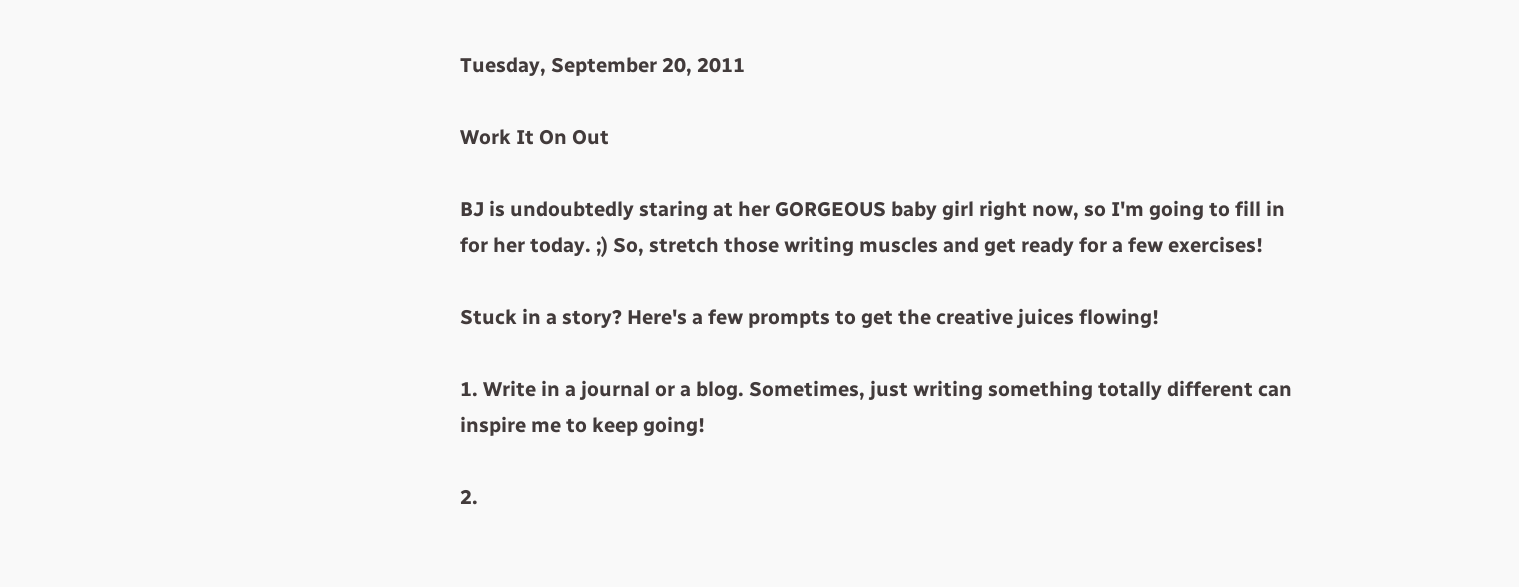Tuesday, September 20, 2011

Work It On Out

BJ is undoubtedly staring at her GORGEOUS baby girl right now, so I'm going to fill in for her today. ;) So, stretch those writing muscles and get ready for a few exercises!

Stuck in a story? Here's a few prompts to get the creative juices flowing!

1. Write in a journal or a blog. Sometimes, just writing something totally different can inspire me to keep going!

2.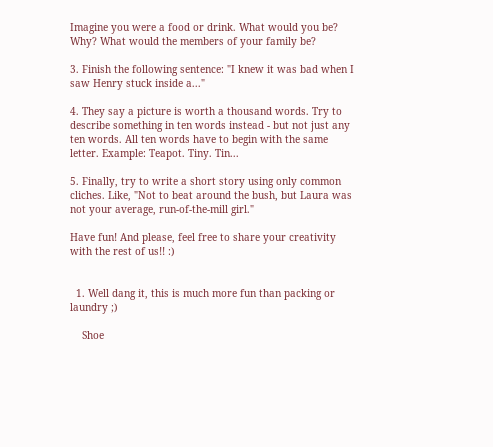Imagine you were a food or drink. What would you be? Why? What would the members of your family be?

3. Finish the following sentence: "I knew it was bad when I saw Henry stuck inside a..."

4. They say a picture is worth a thousand words. Try to describe something in ten words instead - but not just any ten words. All ten words have to begin with the same letter. Example: Teapot. Tiny. Tin...

5. Finally, try to write a short story using only common cliches. Like, "Not to beat around the bush, but Laura was not your average, run-of-the-mill girl."

Have fun! And please, feel free to share your creativity with the rest of us!! :)


  1. Well dang it, this is much more fun than packing or laundry ;)

    Shoe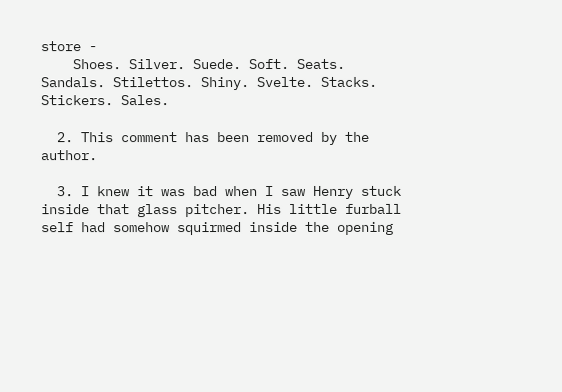store -
    Shoes. Silver. Suede. Soft. Seats. Sandals. Stilettos. Shiny. Svelte. Stacks. Stickers. Sales.

  2. This comment has been removed by the author.

  3. I knew it was bad when I saw Henry stuck inside that glass pitcher. His little furball self had somehow squirmed inside the opening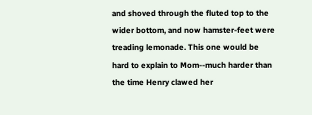and shoved through the fluted top to the wider bottom, and now hamster-feet were treading lemonade. This one would be hard to explain to Mom--much harder than the time Henry clawed her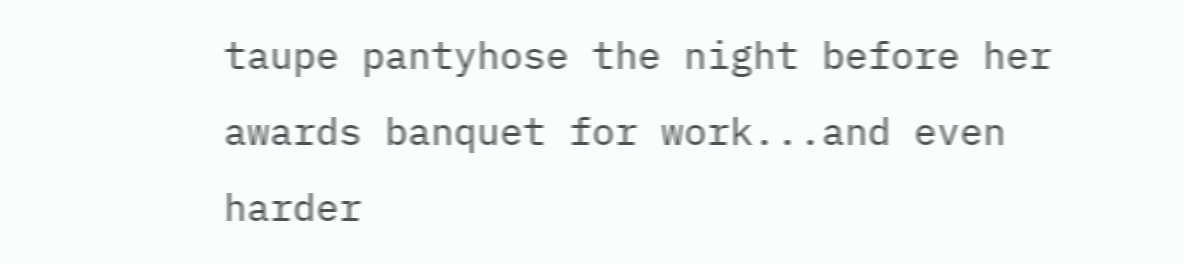taupe pantyhose the night before her awards banquet for work...and even harder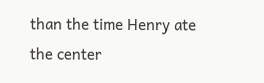than the time Henry ate the center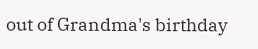out of Grandma's birthday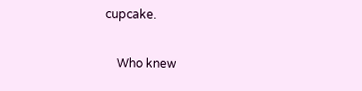cupcake.

    Who knew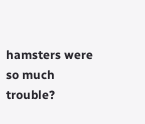hamsters were so much trouble?